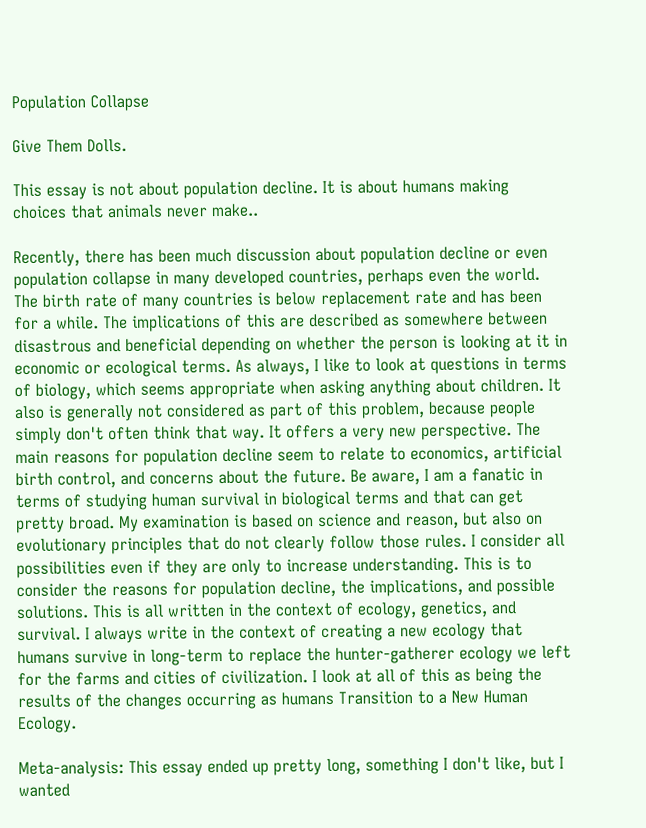Population Collapse

Give Them Dolls.

This essay is not about population decline. It is about humans making choices that animals never make..

Recently, there has been much discussion about population decline or even population collapse in many developed countries, perhaps even the world. The birth rate of many countries is below replacement rate and has been for a while. The implications of this are described as somewhere between disastrous and beneficial depending on whether the person is looking at it in economic or ecological terms. As always, I like to look at questions in terms of biology, which seems appropriate when asking anything about children. It also is generally not considered as part of this problem, because people simply don't often think that way. It offers a very new perspective. The main reasons for population decline seem to relate to economics, artificial birth control, and concerns about the future. Be aware, I am a fanatic in terms of studying human survival in biological terms and that can get pretty broad. My examination is based on science and reason, but also on evolutionary principles that do not clearly follow those rules. I consider all possibilities even if they are only to increase understanding. This is to consider the reasons for population decline, the implications, and possible solutions. This is all written in the context of ecology, genetics, and survival. I always write in the context of creating a new ecology that humans survive in long-term to replace the hunter-gatherer ecology we left for the farms and cities of civilization. I look at all of this as being the results of the changes occurring as humans Transition to a New Human Ecology.

Meta-analysis: This essay ended up pretty long, something I don't like, but I wanted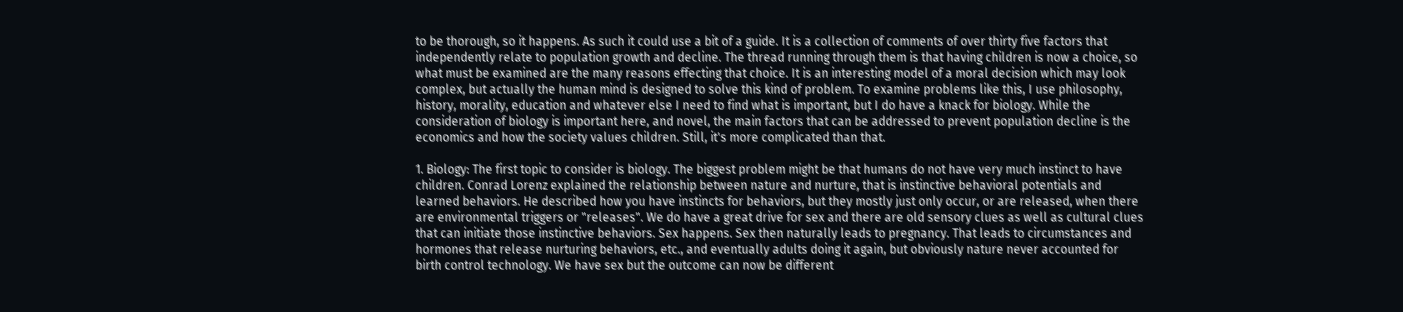to be thorough, so it happens. As such it could use a bit of a guide. It is a collection of comments of over thirty five factors that independently relate to population growth and decline. The thread running through them is that having children is now a choice, so what must be examined are the many reasons effecting that choice. It is an interesting model of a moral decision which may look complex, but actually the human mind is designed to solve this kind of problem. To examine problems like this, I use philosophy, history, morality, education and whatever else I need to find what is important, but I do have a knack for biology. While the consideration of biology is important here, and novel, the main factors that can be addressed to prevent population decline is the economics and how the society values children. Still, it's more complicated than that.

1. Biology: The first topic to consider is biology. The biggest problem might be that humans do not have very much instinct to have children. Conrad Lorenz explained the relationship between nature and nurture, that is instinctive behavioral potentials and learned behaviors. He described how you have instincts for behaviors, but they mostly just only occur, or are released, when there are environmental triggers or "releases". We do have a great drive for sex and there are old sensory clues as well as cultural clues that can initiate those instinctive behaviors. Sex happens. Sex then naturally leads to pregnancy. That leads to circumstances and hormones that release nurturing behaviors, etc., and eventually adults doing it again, but obviously nature never accounted for birth control technology. We have sex but the outcome can now be different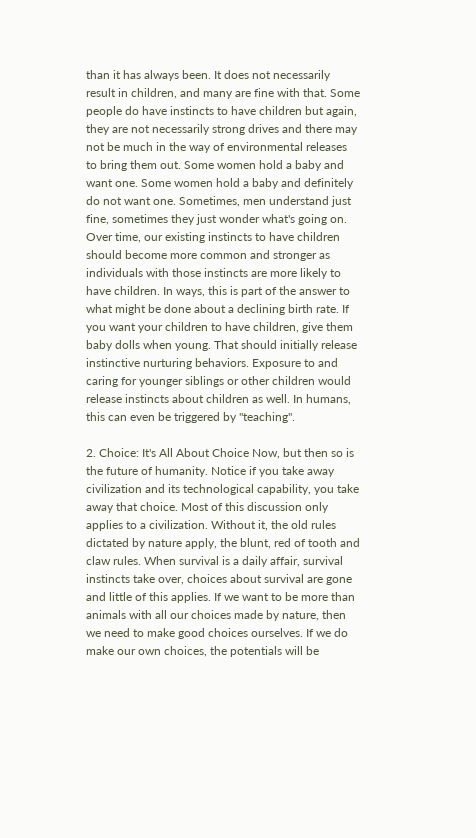than it has always been. It does not necessarily result in children, and many are fine with that. Some people do have instincts to have children but again, they are not necessarily strong drives and there may not be much in the way of environmental releases to bring them out. Some women hold a baby and want one. Some women hold a baby and definitely do not want one. Sometimes, men understand just fine, sometimes they just wonder what's going on. Over time, our existing instincts to have children should become more common and stronger as individuals with those instincts are more likely to have children. In ways, this is part of the answer to what might be done about a declining birth rate. If you want your children to have children, give them baby dolls when young. That should initially release instinctive nurturing behaviors. Exposure to and caring for younger siblings or other children would release instincts about children as well. In humans, this can even be triggered by "teaching".

2. Choice: It's All About Choice Now, but then so is the future of humanity. Notice if you take away civilization and its technological capability, you take away that choice. Most of this discussion only applies to a civilization. Without it, the old rules dictated by nature apply, the blunt, red of tooth and claw rules. When survival is a daily affair, survival instincts take over, choices about survival are gone and little of this applies. If we want to be more than animals with all our choices made by nature, then we need to make good choices ourselves. If we do make our own choices, the potentials will be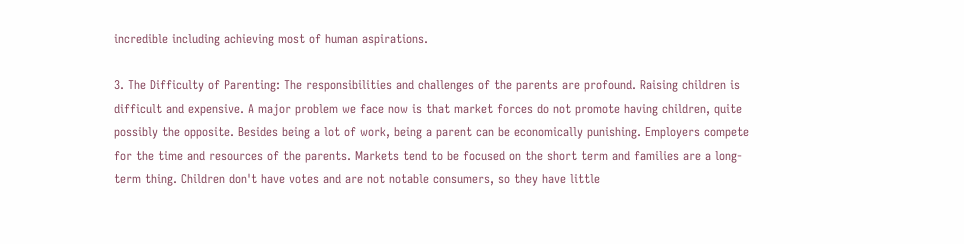incredible including achieving most of human aspirations.

3. The Difficulty of Parenting: The responsibilities and challenges of the parents are profound. Raising children is difficult and expensive. A major problem we face now is that market forces do not promote having children, quite possibly the opposite. Besides being a lot of work, being a parent can be economically punishing. Employers compete for the time and resources of the parents. Markets tend to be focused on the short term and families are a long-term thing. Children don't have votes and are not notable consumers, so they have little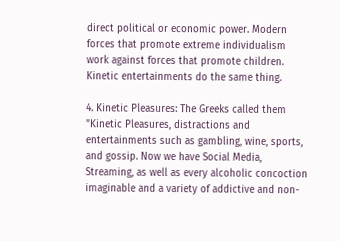direct political or economic power. Modern forces that promote extreme individualism work against forces that promote children. Kinetic entertainments do the same thing.

4. Kinetic Pleasures: The Greeks called them "Kinetic Pleasures, distractions and entertainments such as gambling, wine, sports, and gossip. Now we have Social Media, Streaming, as well as every alcoholic concoction imaginable and a variety of addictive and non-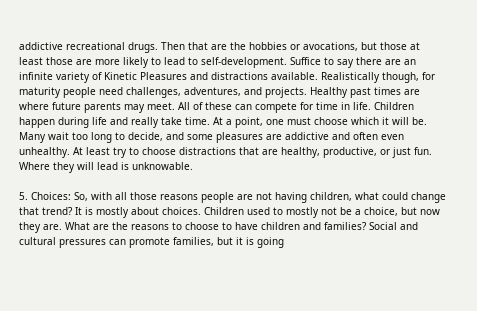addictive recreational drugs. Then that are the hobbies or avocations, but those at least those are more likely to lead to self-development. Suffice to say there are an infinite variety of Kinetic Pleasures and distractions available. Realistically though, for maturity people need challenges, adventures, and projects. Healthy past times are where future parents may meet. All of these can compete for time in life. Children happen during life and really take time. At a point, one must choose which it will be. Many wait too long to decide, and some pleasures are addictive and often even unhealthy. At least try to choose distractions that are healthy, productive, or just fun. Where they will lead is unknowable.

5. Choices: So, with all those reasons people are not having children, what could change that trend? It is mostly about choices. Children used to mostly not be a choice, but now they are. What are the reasons to choose to have children and families? Social and cultural pressures can promote families, but it is going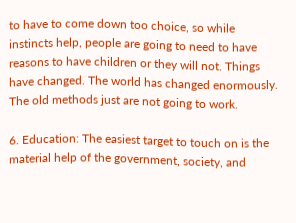to have to come down too choice, so while instincts help, people are going to need to have reasons to have children or they will not. Things have changed. The world has changed enormously. The old methods just are not going to work.

6. Education: The easiest target to touch on is the material help of the government, society, and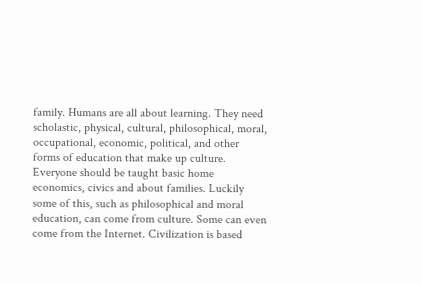family. Humans are all about learning. They need scholastic, physical, cultural, philosophical, moral, occupational, economic, political, and other forms of education that make up culture. Everyone should be taught basic home economics, civics and about families. Luckily some of this, such as philosophical and moral education, can come from culture. Some can even come from the Internet. Civilization is based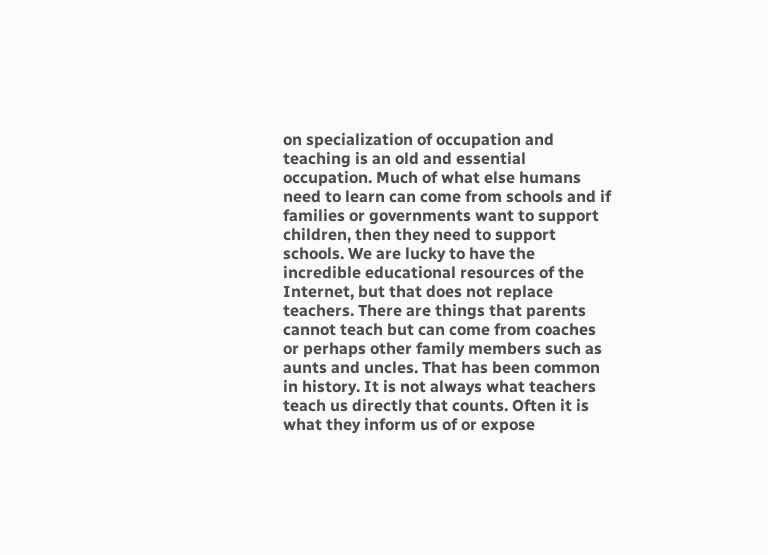on specialization of occupation and teaching is an old and essential occupation. Much of what else humans need to learn can come from schools and if families or governments want to support children, then they need to support schools. We are lucky to have the incredible educational resources of the Internet, but that does not replace teachers. There are things that parents cannot teach but can come from coaches or perhaps other family members such as aunts and uncles. That has been common in history. It is not always what teachers teach us directly that counts. Often it is what they inform us of or expose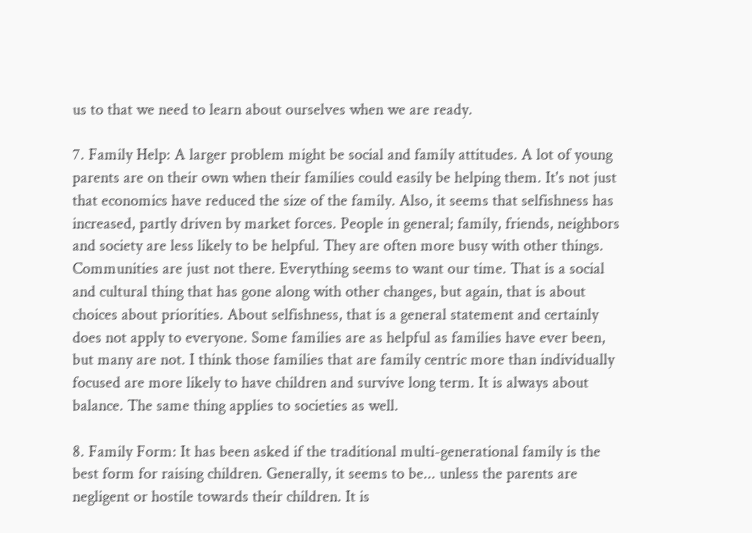us to that we need to learn about ourselves when we are ready.

7. Family Help: A larger problem might be social and family attitudes. A lot of young parents are on their own when their families could easily be helping them. It's not just that economics have reduced the size of the family. Also, it seems that selfishness has increased, partly driven by market forces. People in general; family, friends, neighbors and society are less likely to be helpful. They are often more busy with other things. Communities are just not there. Everything seems to want our time. That is a social and cultural thing that has gone along with other changes, but again, that is about choices about priorities. About selfishness, that is a general statement and certainly does not apply to everyone. Some families are as helpful as families have ever been, but many are not. I think those families that are family centric more than individually focused are more likely to have children and survive long term. It is always about balance. The same thing applies to societies as well.

8. Family Form: It has been asked if the traditional multi-generational family is the best form for raising children. Generally, it seems to be... unless the parents are negligent or hostile towards their children. It is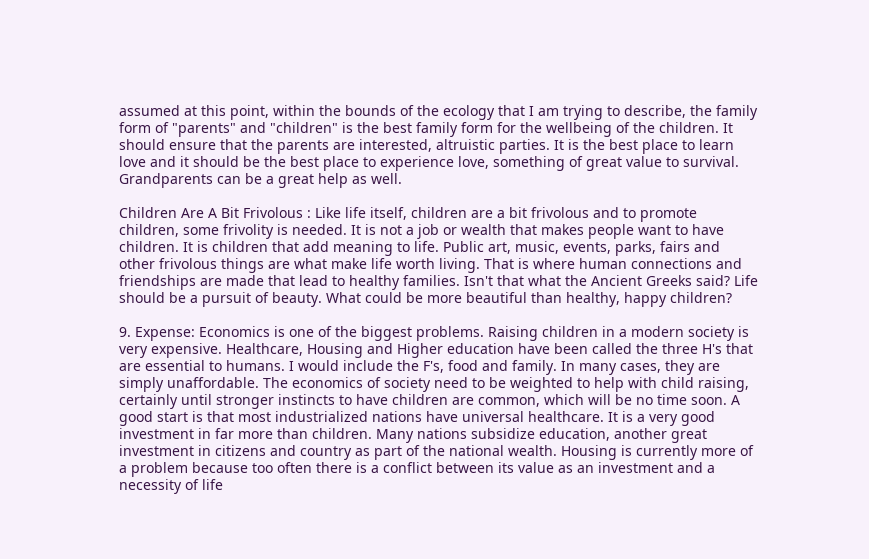assumed at this point, within the bounds of the ecology that I am trying to describe, the family form of "parents" and "children" is the best family form for the wellbeing of the children. It should ensure that the parents are interested, altruistic parties. It is the best place to learn love and it should be the best place to experience love, something of great value to survival. Grandparents can be a great help as well.

Children Are A Bit Frivolous : Like life itself, children are a bit frivolous and to promote children, some frivolity is needed. It is not a job or wealth that makes people want to have children. It is children that add meaning to life. Public art, music, events, parks, fairs and other frivolous things are what make life worth living. That is where human connections and friendships are made that lead to healthy families. Isn't that what the Ancient Greeks said? Life should be a pursuit of beauty. What could be more beautiful than healthy, happy children?

9. Expense: Economics is one of the biggest problems. Raising children in a modern society is very expensive. Healthcare, Housing and Higher education have been called the three H's that are essential to humans. I would include the F's, food and family. In many cases, they are simply unaffordable. The economics of society need to be weighted to help with child raising, certainly until stronger instincts to have children are common, which will be no time soon. A good start is that most industrialized nations have universal healthcare. It is a very good investment in far more than children. Many nations subsidize education, another great investment in citizens and country as part of the national wealth. Housing is currently more of a problem because too often there is a conflict between its value as an investment and a necessity of life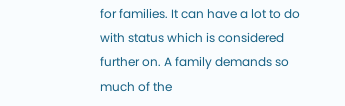for families. It can have a lot to do with status which is considered further on. A family demands so much of the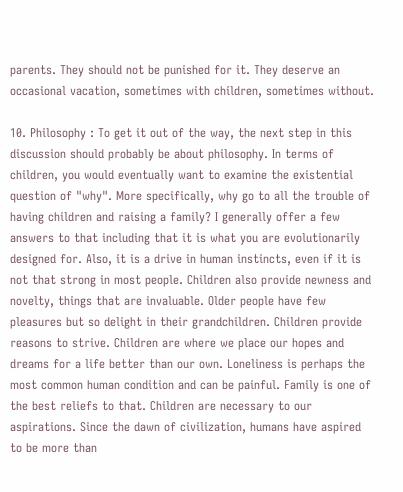parents. They should not be punished for it. They deserve an occasional vacation, sometimes with children, sometimes without.

10. Philosophy : To get it out of the way, the next step in this discussion should probably be about philosophy. In terms of children, you would eventually want to examine the existential question of "why". More specifically, why go to all the trouble of having children and raising a family? I generally offer a few answers to that including that it is what you are evolutionarily designed for. Also, it is a drive in human instincts, even if it is not that strong in most people. Children also provide newness and novelty, things that are invaluable. Older people have few pleasures but so delight in their grandchildren. Children provide reasons to strive. Children are where we place our hopes and dreams for a life better than our own. Loneliness is perhaps the most common human condition and can be painful. Family is one of the best reliefs to that. Children are necessary to our aspirations. Since the dawn of civilization, humans have aspired to be more than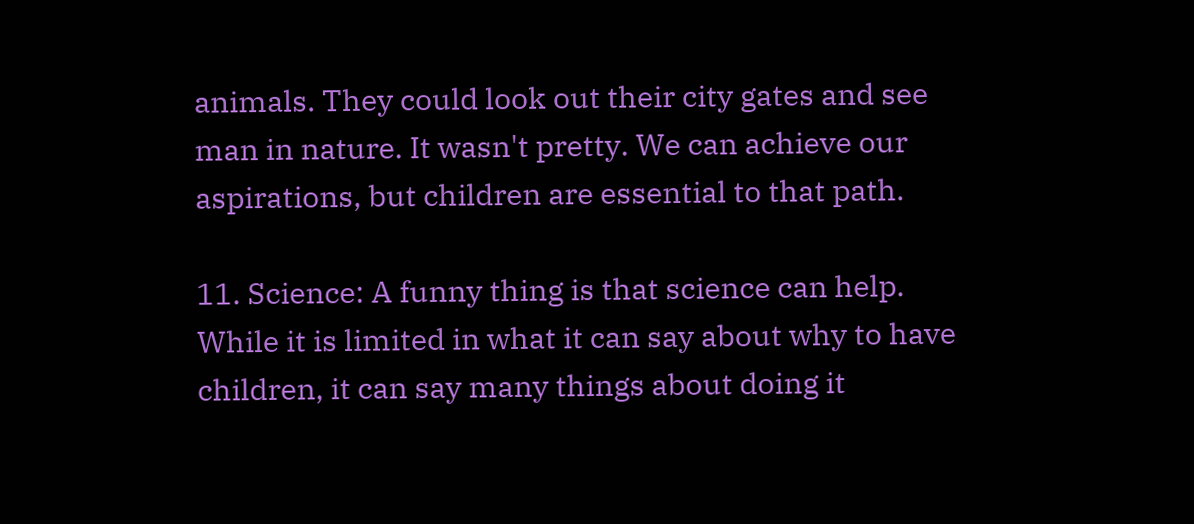animals. They could look out their city gates and see man in nature. It wasn't pretty. We can achieve our aspirations, but children are essential to that path.

11. Science: A funny thing is that science can help. While it is limited in what it can say about why to have children, it can say many things about doing it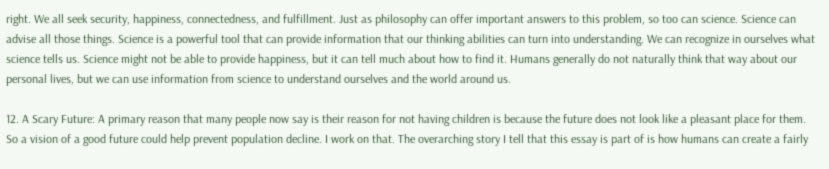right. We all seek security, happiness, connectedness, and fulfillment. Just as philosophy can offer important answers to this problem, so too can science. Science can advise all those things. Science is a powerful tool that can provide information that our thinking abilities can turn into understanding. We can recognize in ourselves what science tells us. Science might not be able to provide happiness, but it can tell much about how to find it. Humans generally do not naturally think that way about our personal lives, but we can use information from science to understand ourselves and the world around us.

12. A Scary Future: A primary reason that many people now say is their reason for not having children is because the future does not look like a pleasant place for them. So a vision of a good future could help prevent population decline. I work on that. The overarching story I tell that this essay is part of is how humans can create a fairly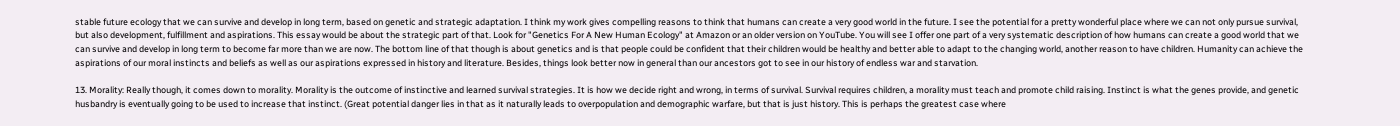stable future ecology that we can survive and develop in long term, based on genetic and strategic adaptation. I think my work gives compelling reasons to think that humans can create a very good world in the future. I see the potential for a pretty wonderful place where we can not only pursue survival, but also development, fulfillment and aspirations. This essay would be about the strategic part of that. Look for "Genetics For A New Human Ecology" at Amazon or an older version on YouTube. You will see I offer one part of a very systematic description of how humans can create a good world that we can survive and develop in long term to become far more than we are now. The bottom line of that though is about genetics and is that people could be confident that their children would be healthy and better able to adapt to the changing world, another reason to have children. Humanity can achieve the aspirations of our moral instincts and beliefs as well as our aspirations expressed in history and literature. Besides, things look better now in general than our ancestors got to see in our history of endless war and starvation.

13. Morality: Really though, it comes down to morality. Morality is the outcome of instinctive and learned survival strategies. It is how we decide right and wrong, in terms of survival. Survival requires children, a morality must teach and promote child raising. Instinct is what the genes provide, and genetic husbandry is eventually going to be used to increase that instinct. (Great potential danger lies in that as it naturally leads to overpopulation and demographic warfare, but that is just history. This is perhaps the greatest case where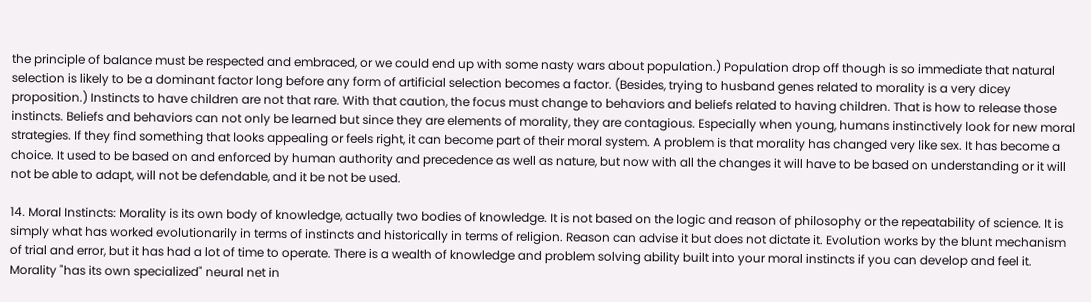the principle of balance must be respected and embraced, or we could end up with some nasty wars about population.) Population drop off though is so immediate that natural selection is likely to be a dominant factor long before any form of artificial selection becomes a factor. (Besides, trying to husband genes related to morality is a very dicey proposition.) Instincts to have children are not that rare. With that caution, the focus must change to behaviors and beliefs related to having children. That is how to release those instincts. Beliefs and behaviors can not only be learned but since they are elements of morality, they are contagious. Especially when young, humans instinctively look for new moral strategies. If they find something that looks appealing or feels right, it can become part of their moral system. A problem is that morality has changed very like sex. It has become a choice. It used to be based on and enforced by human authority and precedence as well as nature, but now with all the changes it will have to be based on understanding or it will not be able to adapt, will not be defendable, and it be not be used.

14. Moral Instincts: Morality is its own body of knowledge, actually two bodies of knowledge. It is not based on the logic and reason of philosophy or the repeatability of science. It is simply what has worked evolutionarily in terms of instincts and historically in terms of religion. Reason can advise it but does not dictate it. Evolution works by the blunt mechanism of trial and error, but it has had a lot of time to operate. There is a wealth of knowledge and problem solving ability built into your moral instincts if you can develop and feel it. Morality "has its own specialized" neural net in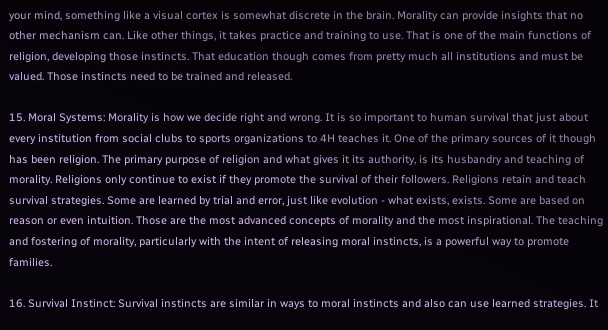your mind, something like a visual cortex is somewhat discrete in the brain. Morality can provide insights that no other mechanism can. Like other things, it takes practice and training to use. That is one of the main functions of religion, developing those instincts. That education though comes from pretty much all institutions and must be valued. Those instincts need to be trained and released.

15. Moral Systems: Morality is how we decide right and wrong. It is so important to human survival that just about every institution from social clubs to sports organizations to 4H teaches it. One of the primary sources of it though has been religion. The primary purpose of religion and what gives it its authority, is its husbandry and teaching of morality. Religions only continue to exist if they promote the survival of their followers. Religions retain and teach survival strategies. Some are learned by trial and error, just like evolution - what exists, exists. Some are based on reason or even intuition. Those are the most advanced concepts of morality and the most inspirational. The teaching and fostering of morality, particularly with the intent of releasing moral instincts, is a powerful way to promote families.

16. Survival Instinct: Survival instincts are similar in ways to moral instincts and also can use learned strategies. It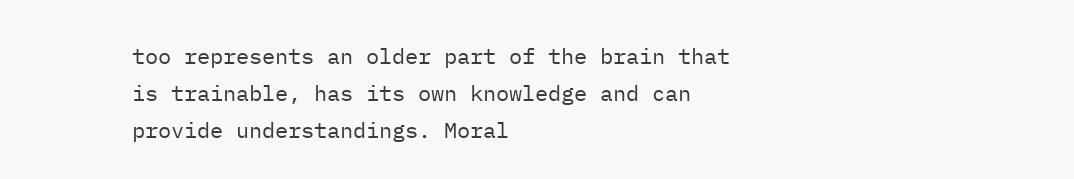too represents an older part of the brain that is trainable, has its own knowledge and can provide understandings. Moral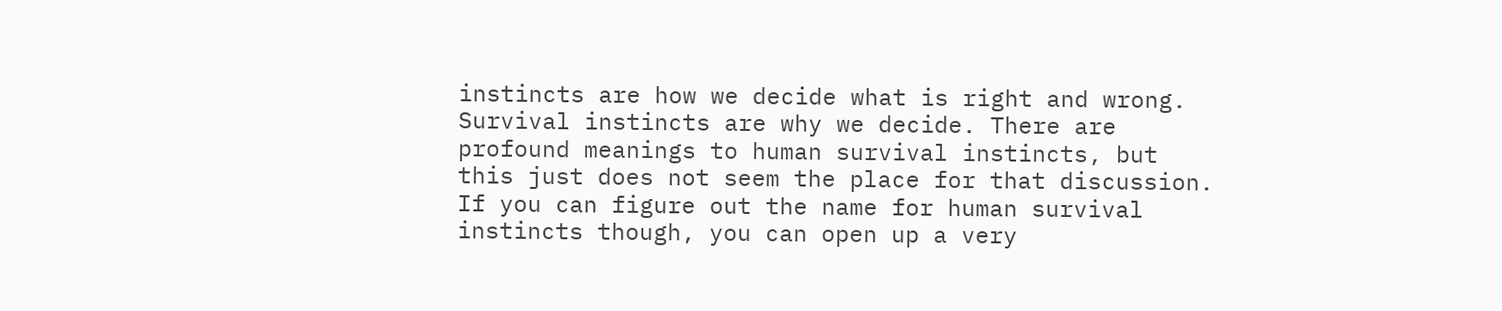instincts are how we decide what is right and wrong. Survival instincts are why we decide. There are profound meanings to human survival instincts, but this just does not seem the place for that discussion. If you can figure out the name for human survival instincts though, you can open up a very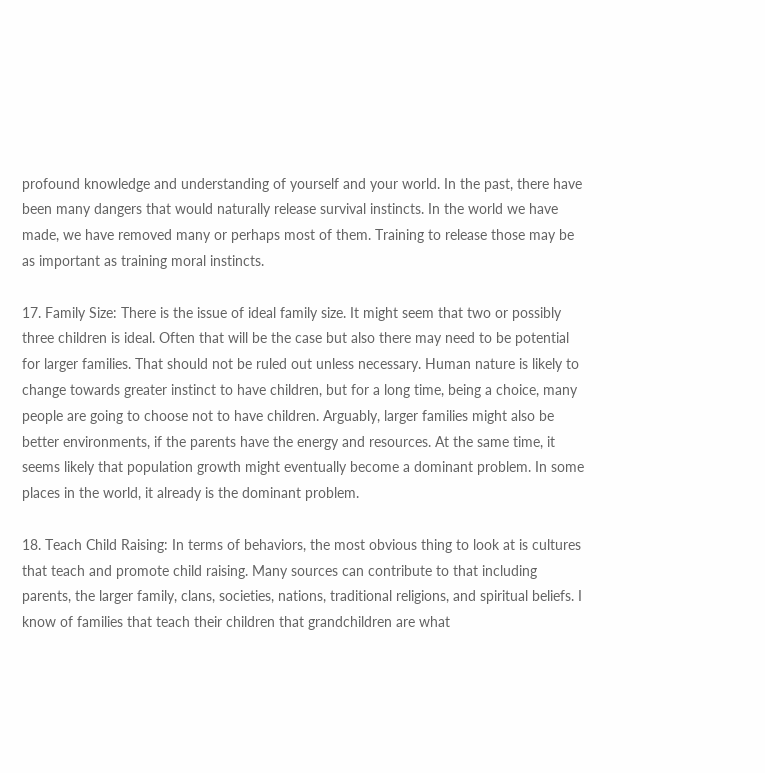profound knowledge and understanding of yourself and your world. In the past, there have been many dangers that would naturally release survival instincts. In the world we have made, we have removed many or perhaps most of them. Training to release those may be as important as training moral instincts.

17. Family Size: There is the issue of ideal family size. It might seem that two or possibly three children is ideal. Often that will be the case but also there may need to be potential for larger families. That should not be ruled out unless necessary. Human nature is likely to change towards greater instinct to have children, but for a long time, being a choice, many people are going to choose not to have children. Arguably, larger families might also be better environments, if the parents have the energy and resources. At the same time, it seems likely that population growth might eventually become a dominant problem. In some places in the world, it already is the dominant problem.

18. Teach Child Raising: In terms of behaviors, the most obvious thing to look at is cultures that teach and promote child raising. Many sources can contribute to that including parents, the larger family, clans, societies, nations, traditional religions, and spiritual beliefs. I know of families that teach their children that grandchildren are what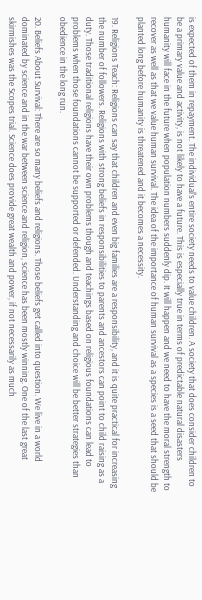is expected of them in repayment. The individual's entire society needs to value children. A society that does consider children to be a primary value and activity, is not likely to have a future. This is especially true in terms of predictable natural disasters humanity will face in the future when population numbers suddenly dip. It will happen and we need to have the moral strength to recover as well as that we value human survival. The idea of the importance of human survival as a species is a seed that should be planted long before humanity is threatened and it becomes a necessity.

19. Religions Teach: Religions can say that children and even big families are a responsibility, and it is quite practical for increasing the number of followers. Religions with strong beliefs in responsibilities to parents and ancestors can point to child raising as a duty. Those traditional religions have their own problems though and teachings based on religious foundations can lead to problems when those foundations cannot be supported or defended. Understanding and choice will be better strategies than obedience in the long run.

20. Beliefs About Survival: There are so many beliefs and religions. Those beliefs get called into question. We live in a world dominated by science and in the war between science and religion, science has been mostly winning. One of the last great skirmishes was the Scopes trial. Science does provide great wealth and power, if not necessarily as much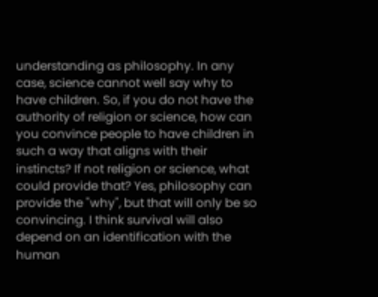understanding as philosophy. In any case, science cannot well say why to have children. So, if you do not have the authority of religion or science, how can you convince people to have children in such a way that aligns with their instincts? If not religion or science, what could provide that? Yes, philosophy can provide the "why", but that will only be so convincing. I think survival will also depend on an identification with the human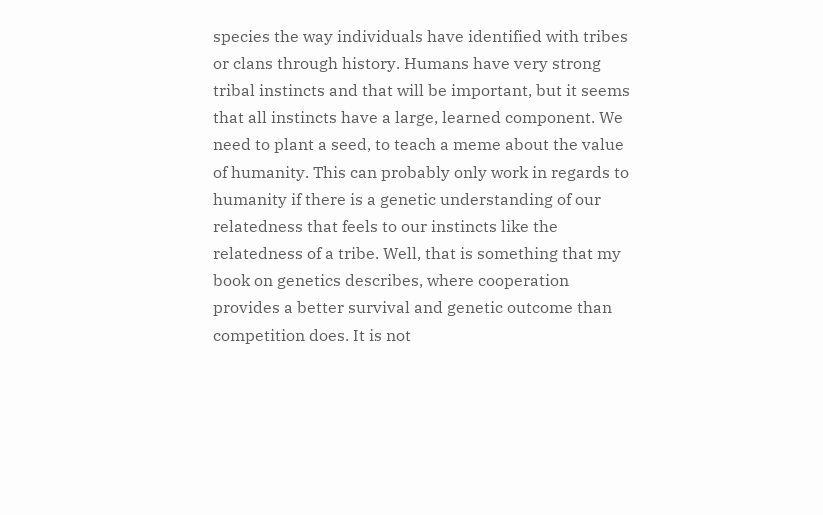species the way individuals have identified with tribes or clans through history. Humans have very strong tribal instincts and that will be important, but it seems that all instincts have a large, learned component. We need to plant a seed, to teach a meme about the value of humanity. This can probably only work in regards to humanity if there is a genetic understanding of our relatedness that feels to our instincts like the relatedness of a tribe. Well, that is something that my book on genetics describes, where cooperation provides a better survival and genetic outcome than competition does. It is not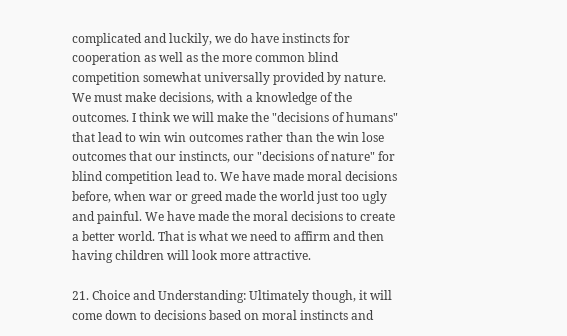complicated and luckily, we do have instincts for cooperation as well as the more common blind competition somewhat universally provided by nature. We must make decisions, with a knowledge of the outcomes. I think we will make the "decisions of humans" that lead to win win outcomes rather than the win lose outcomes that our instincts, our "decisions of nature" for blind competition lead to. We have made moral decisions before, when war or greed made the world just too ugly and painful. We have made the moral decisions to create a better world. That is what we need to affirm and then having children will look more attractive.

21. Choice and Understanding: Ultimately though, it will come down to decisions based on moral instincts and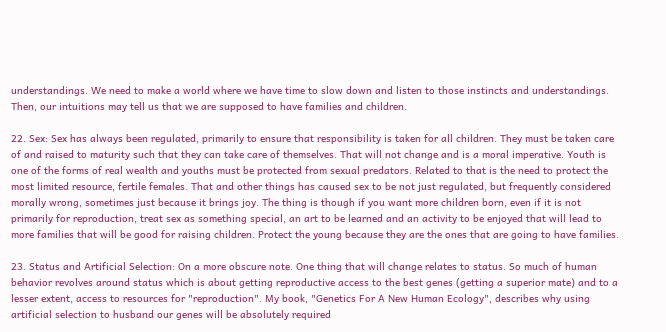understandings. We need to make a world where we have time to slow down and listen to those instincts and understandings. Then, our intuitions may tell us that we are supposed to have families and children.

22. Sex: Sex has always been regulated, primarily to ensure that responsibility is taken for all children. They must be taken care of and raised to maturity such that they can take care of themselves. That will not change and is a moral imperative. Youth is one of the forms of real wealth and youths must be protected from sexual predators. Related to that is the need to protect the most limited resource, fertile females. That and other things has caused sex to be not just regulated, but frequently considered morally wrong, sometimes just because it brings joy. The thing is though if you want more children born, even if it is not primarily for reproduction, treat sex as something special, an art to be learned and an activity to be enjoyed that will lead to more families that will be good for raising children. Protect the young because they are the ones that are going to have families.

23. Status and Artificial Selection: On a more obscure note. One thing that will change relates to status. So much of human behavior revolves around status which is about getting reproductive access to the best genes (getting a superior mate) and to a lesser extent, access to resources for "reproduction". My book, "Genetics For A New Human Ecology", describes why using artificial selection to husband our genes will be absolutely required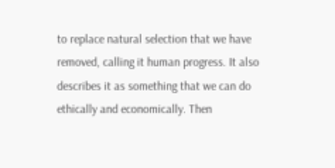to replace natural selection that we have removed, calling it human progress. It also describes it as something that we can do ethically and economically. Then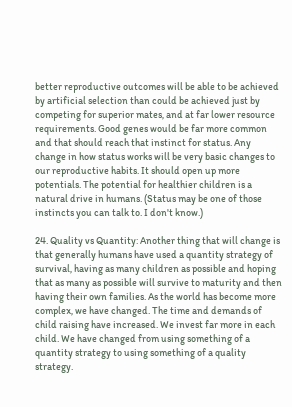better reproductive outcomes will be able to be achieved by artificial selection than could be achieved just by competing for superior mates, and at far lower resource requirements. Good genes would be far more common and that should reach that instinct for status. Any change in how status works will be very basic changes to our reproductive habits. It should open up more potentials. The potential for healthier children is a natural drive in humans. (Status may be one of those instincts you can talk to. I don't know.)

24. Quality vs Quantity: Another thing that will change is that generally humans have used a quantity strategy of survival, having as many children as possible and hoping that as many as possible will survive to maturity and then having their own families. As the world has become more complex, we have changed. The time and demands of child raising have increased. We invest far more in each child. We have changed from using something of a quantity strategy to using something of a quality strategy.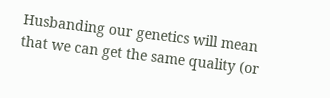Husbanding our genetics will mean that we can get the same quality (or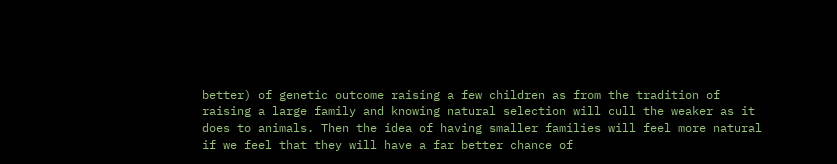better) of genetic outcome raising a few children as from the tradition of raising a large family and knowing natural selection will cull the weaker as it does to animals. Then the idea of having smaller families will feel more natural if we feel that they will have a far better chance of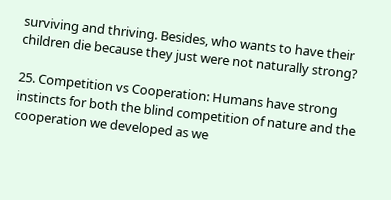surviving and thriving. Besides, who wants to have their children die because they just were not naturally strong?

25. Competition vs Cooperation: Humans have strong instincts for both the blind competition of nature and the cooperation we developed as we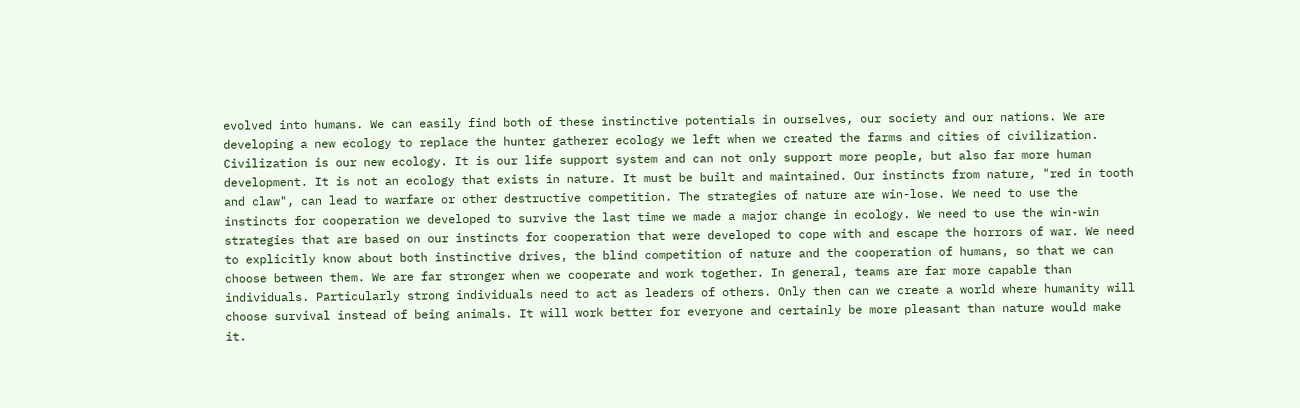evolved into humans. We can easily find both of these instinctive potentials in ourselves, our society and our nations. We are developing a new ecology to replace the hunter gatherer ecology we left when we created the farms and cities of civilization. Civilization is our new ecology. It is our life support system and can not only support more people, but also far more human development. It is not an ecology that exists in nature. It must be built and maintained. Our instincts from nature, "red in tooth and claw", can lead to warfare or other destructive competition. The strategies of nature are win-lose. We need to use the instincts for cooperation we developed to survive the last time we made a major change in ecology. We need to use the win-win strategies that are based on our instincts for cooperation that were developed to cope with and escape the horrors of war. We need to explicitly know about both instinctive drives, the blind competition of nature and the cooperation of humans, so that we can choose between them. We are far stronger when we cooperate and work together. In general, teams are far more capable than individuals. Particularly strong individuals need to act as leaders of others. Only then can we create a world where humanity will choose survival instead of being animals. It will work better for everyone and certainly be more pleasant than nature would make it.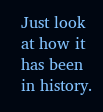Just look at how it has been in history.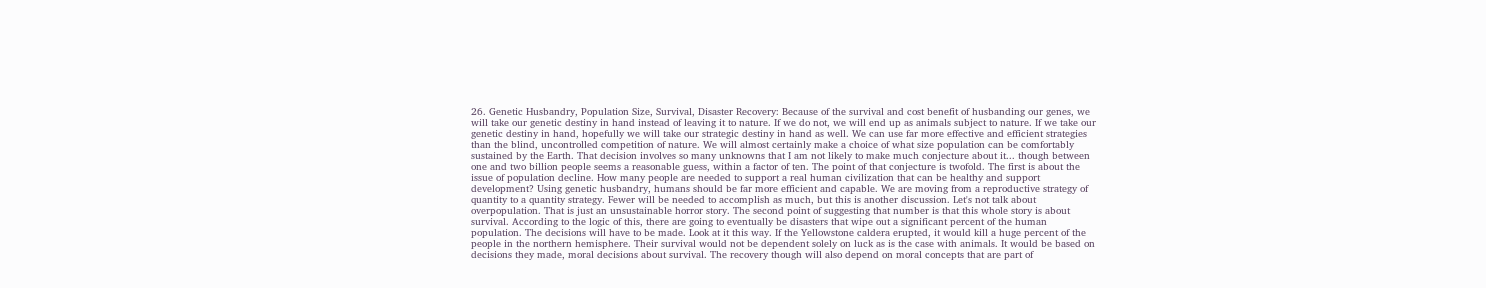26. Genetic Husbandry, Population Size, Survival, Disaster Recovery: Because of the survival and cost benefit of husbanding our genes, we will take our genetic destiny in hand instead of leaving it to nature. If we do not, we will end up as animals subject to nature. If we take our genetic destiny in hand, hopefully we will take our strategic destiny in hand as well. We can use far more effective and efficient strategies than the blind, uncontrolled competition of nature. We will almost certainly make a choice of what size population can be comfortably sustained by the Earth. That decision involves so many unknowns that I am not likely to make much conjecture about it... though between one and two billion people seems a reasonable guess, within a factor of ten. The point of that conjecture is twofold. The first is about the issue of population decline. How many people are needed to support a real human civilization that can be healthy and support development? Using genetic husbandry, humans should be far more efficient and capable. We are moving from a reproductive strategy of quantity to a quantity strategy. Fewer will be needed to accomplish as much, but this is another discussion. Let's not talk about overpopulation. That is just an unsustainable horror story. The second point of suggesting that number is that this whole story is about survival. According to the logic of this, there are going to eventually be disasters that wipe out a significant percent of the human population. The decisions will have to be made. Look at it this way. If the Yellowstone caldera erupted, it would kill a huge percent of the people in the northern hemisphere. Their survival would not be dependent solely on luck as is the case with animals. It would be based on decisions they made, moral decisions about survival. The recovery though will also depend on moral concepts that are part of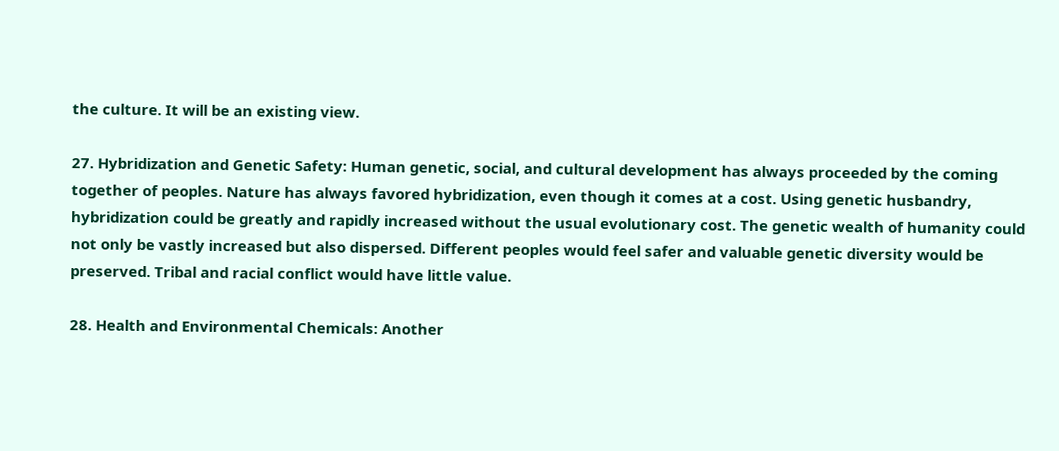the culture. It will be an existing view.

27. Hybridization and Genetic Safety: Human genetic, social, and cultural development has always proceeded by the coming together of peoples. Nature has always favored hybridization, even though it comes at a cost. Using genetic husbandry, hybridization could be greatly and rapidly increased without the usual evolutionary cost. The genetic wealth of humanity could not only be vastly increased but also dispersed. Different peoples would feel safer and valuable genetic diversity would be preserved. Tribal and racial conflict would have little value.

28. Health and Environmental Chemicals: Another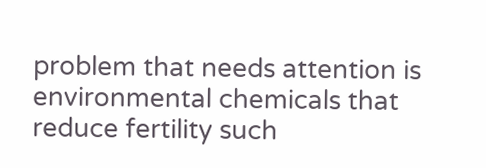problem that needs attention is environmental chemicals that reduce fertility such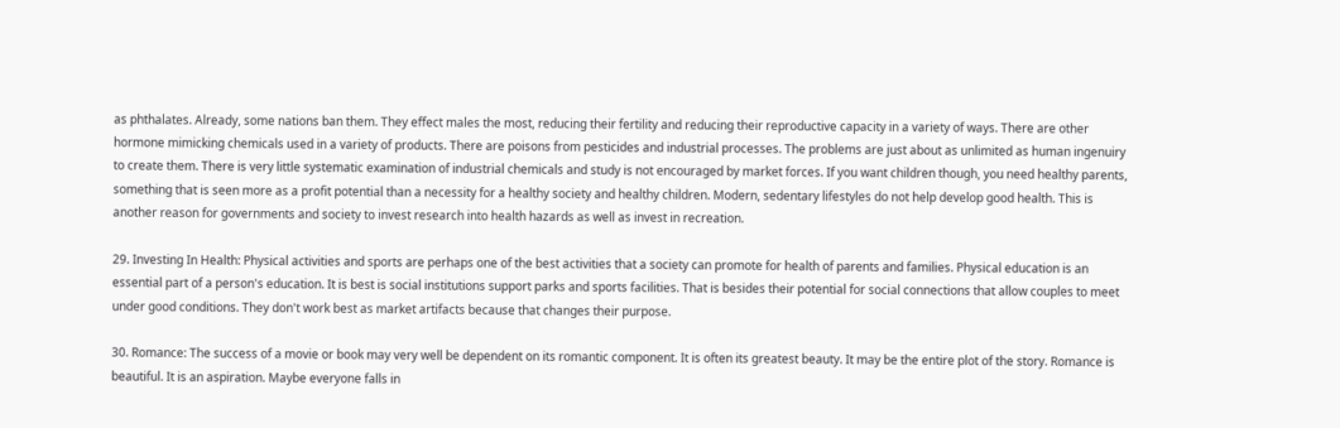as phthalates. Already, some nations ban them. They effect males the most, reducing their fertility and reducing their reproductive capacity in a variety of ways. There are other hormone mimicking chemicals used in a variety of products. There are poisons from pesticides and industrial processes. The problems are just about as unlimited as human ingenuiry to create them. There is very little systematic examination of industrial chemicals and study is not encouraged by market forces. If you want children though, you need healthy parents, something that is seen more as a profit potential than a necessity for a healthy society and healthy children. Modern, sedentary lifestyles do not help develop good health. This is another reason for governments and society to invest research into health hazards as well as invest in recreation.

29. Investing In Health: Physical activities and sports are perhaps one of the best activities that a society can promote for health of parents and families. Physical education is an essential part of a person's education. It is best is social institutions support parks and sports facilities. That is besides their potential for social connections that allow couples to meet under good conditions. They don't work best as market artifacts because that changes their purpose.

30. Romance: The success of a movie or book may very well be dependent on its romantic component. It is often its greatest beauty. It may be the entire plot of the story. Romance is beautiful. It is an aspiration. Maybe everyone falls in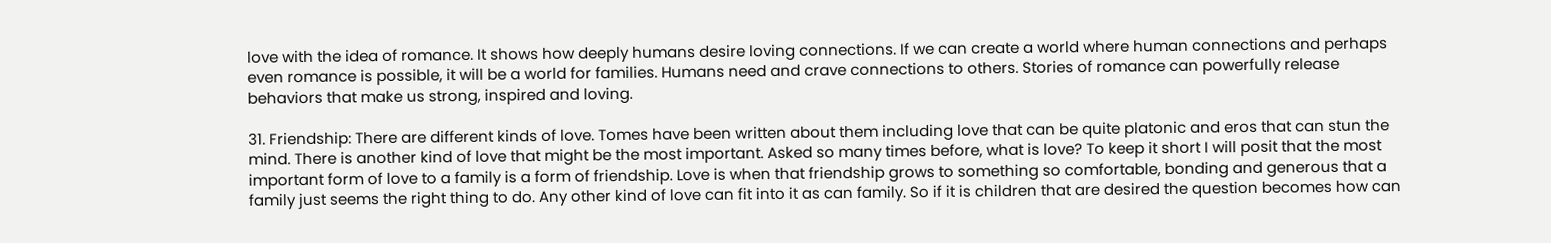love with the idea of romance. It shows how deeply humans desire loving connections. If we can create a world where human connections and perhaps even romance is possible, it will be a world for families. Humans need and crave connections to others. Stories of romance can powerfully release behaviors that make us strong, inspired and loving.

31. Friendship: There are different kinds of love. Tomes have been written about them including love that can be quite platonic and eros that can stun the mind. There is another kind of love that might be the most important. Asked so many times before, what is love? To keep it short I will posit that the most important form of love to a family is a form of friendship. Love is when that friendship grows to something so comfortable, bonding and generous that a family just seems the right thing to do. Any other kind of love can fit into it as can family. So if it is children that are desired the question becomes how can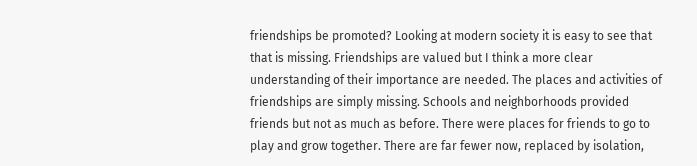friendships be promoted? Looking at modern society it is easy to see that that is missing. Friendships are valued but I think a more clear understanding of their importance are needed. The places and activities of friendships are simply missing. Schools and neighborhoods provided friends but not as much as before. There were places for friends to go to play and grow together. There are far fewer now, replaced by isolation,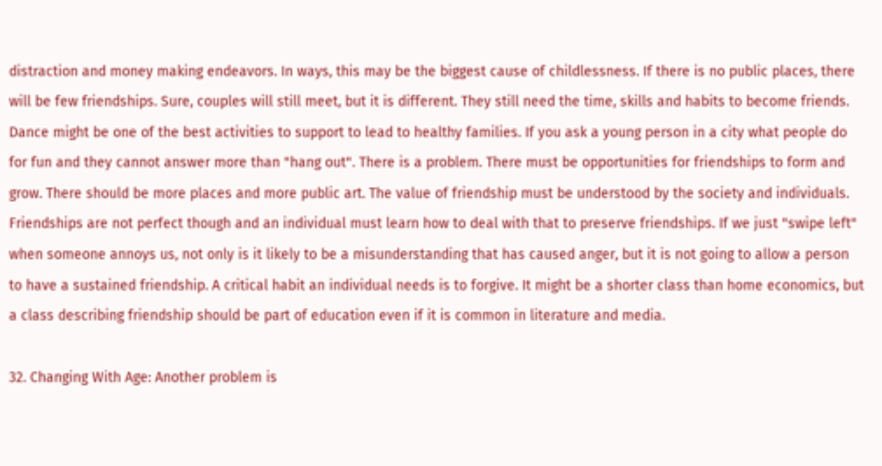distraction and money making endeavors. In ways, this may be the biggest cause of childlessness. If there is no public places, there will be few friendships. Sure, couples will still meet, but it is different. They still need the time, skills and habits to become friends. Dance might be one of the best activities to support to lead to healthy families. If you ask a young person in a city what people do for fun and they cannot answer more than "hang out". There is a problem. There must be opportunities for friendships to form and grow. There should be more places and more public art. The value of friendship must be understood by the society and individuals. Friendships are not perfect though and an individual must learn how to deal with that to preserve friendships. If we just "swipe left" when someone annoys us, not only is it likely to be a misunderstanding that has caused anger, but it is not going to allow a person to have a sustained friendship. A critical habit an individual needs is to forgive. It might be a shorter class than home economics, but a class describing friendship should be part of education even if it is common in literature and media.

32. Changing With Age: Another problem is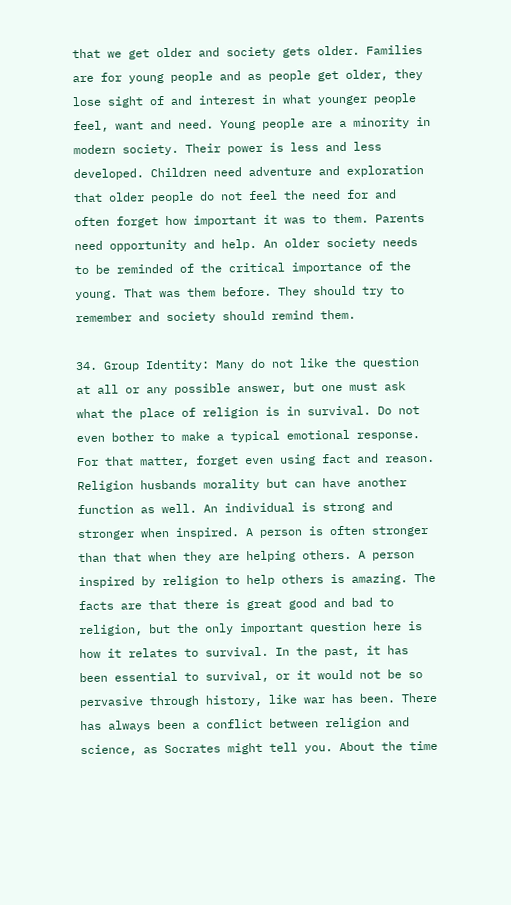that we get older and society gets older. Families are for young people and as people get older, they lose sight of and interest in what younger people feel, want and need. Young people are a minority in modern society. Their power is less and less developed. Children need adventure and exploration that older people do not feel the need for and often forget how important it was to them. Parents need opportunity and help. An older society needs to be reminded of the critical importance of the young. That was them before. They should try to remember and society should remind them.

34. Group Identity: Many do not like the question at all or any possible answer, but one must ask what the place of religion is in survival. Do not even bother to make a typical emotional response. For that matter, forget even using fact and reason. Religion husbands morality but can have another function as well. An individual is strong and stronger when inspired. A person is often stronger than that when they are helping others. A person inspired by religion to help others is amazing. The facts are that there is great good and bad to religion, but the only important question here is how it relates to survival. In the past, it has been essential to survival, or it would not be so pervasive through history, like war has been. There has always been a conflict between religion and science, as Socrates might tell you. About the time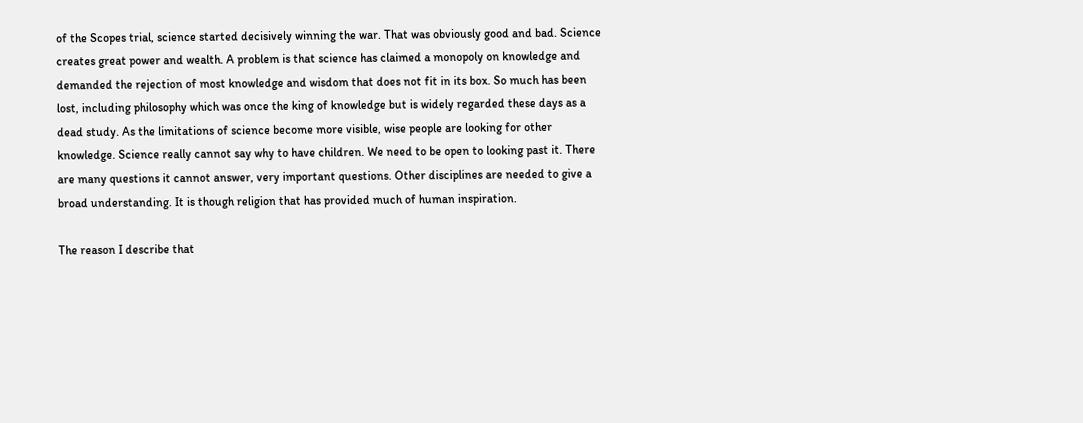of the Scopes trial, science started decisively winning the war. That was obviously good and bad. Science creates great power and wealth. A problem is that science has claimed a monopoly on knowledge and demanded the rejection of most knowledge and wisdom that does not fit in its box. So much has been lost, including philosophy which was once the king of knowledge but is widely regarded these days as a dead study. As the limitations of science become more visible, wise people are looking for other knowledge. Science really cannot say why to have children. We need to be open to looking past it. There are many questions it cannot answer, very important questions. Other disciplines are needed to give a broad understanding. It is though religion that has provided much of human inspiration.

The reason I describe that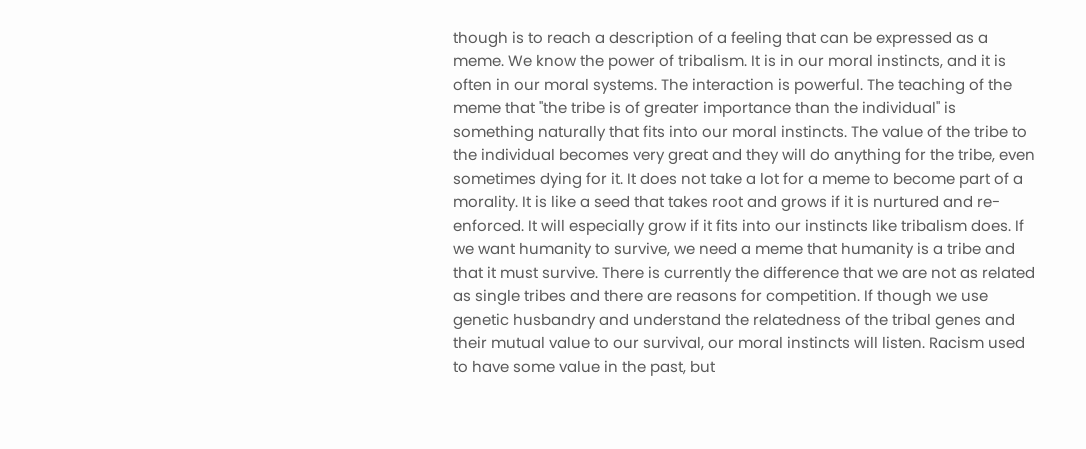though is to reach a description of a feeling that can be expressed as a meme. We know the power of tribalism. It is in our moral instincts, and it is often in our moral systems. The interaction is powerful. The teaching of the meme that "the tribe is of greater importance than the individual" is something naturally that fits into our moral instincts. The value of the tribe to the individual becomes very great and they will do anything for the tribe, even sometimes dying for it. It does not take a lot for a meme to become part of a morality. It is like a seed that takes root and grows if it is nurtured and re-enforced. It will especially grow if it fits into our instincts like tribalism does. If we want humanity to survive, we need a meme that humanity is a tribe and that it must survive. There is currently the difference that we are not as related as single tribes and there are reasons for competition. If though we use genetic husbandry and understand the relatedness of the tribal genes and their mutual value to our survival, our moral instincts will listen. Racism used to have some value in the past, but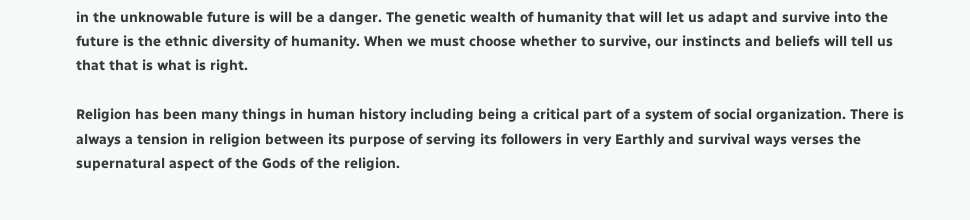in the unknowable future is will be a danger. The genetic wealth of humanity that will let us adapt and survive into the future is the ethnic diversity of humanity. When we must choose whether to survive, our instincts and beliefs will tell us that that is what is right.

Religion has been many things in human history including being a critical part of a system of social organization. There is always a tension in religion between its purpose of serving its followers in very Earthly and survival ways verses the supernatural aspect of the Gods of the religion.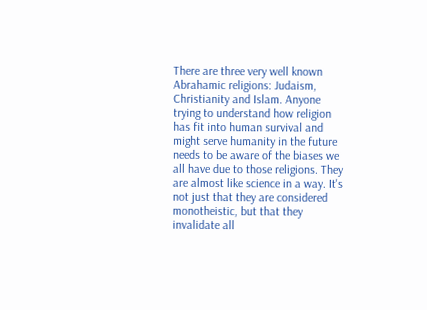There are three very well known Abrahamic religions: Judaism, Christianity and Islam. Anyone trying to understand how religion has fit into human survival and might serve humanity in the future needs to be aware of the biases we all have due to those religions. They are almost like science in a way. It's not just that they are considered monotheistic, but that they invalidate all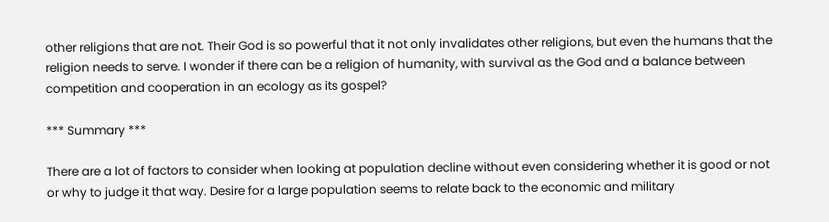other religions that are not. Their God is so powerful that it not only invalidates other religions, but even the humans that the religion needs to serve. I wonder if there can be a religion of humanity, with survival as the God and a balance between competition and cooperation in an ecology as its gospel?

*** Summary ***

There are a lot of factors to consider when looking at population decline without even considering whether it is good or not or why to judge it that way. Desire for a large population seems to relate back to the economic and military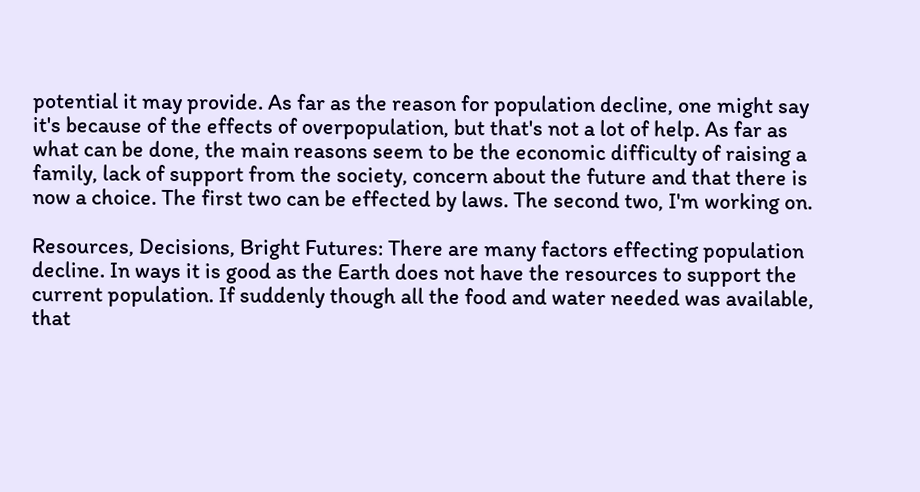potential it may provide. As far as the reason for population decline, one might say it's because of the effects of overpopulation, but that's not a lot of help. As far as what can be done, the main reasons seem to be the economic difficulty of raising a family, lack of support from the society, concern about the future and that there is now a choice. The first two can be effected by laws. The second two, I'm working on.

Resources, Decisions, Bright Futures: There are many factors effecting population decline. In ways it is good as the Earth does not have the resources to support the current population. If suddenly though all the food and water needed was available, that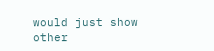would just show other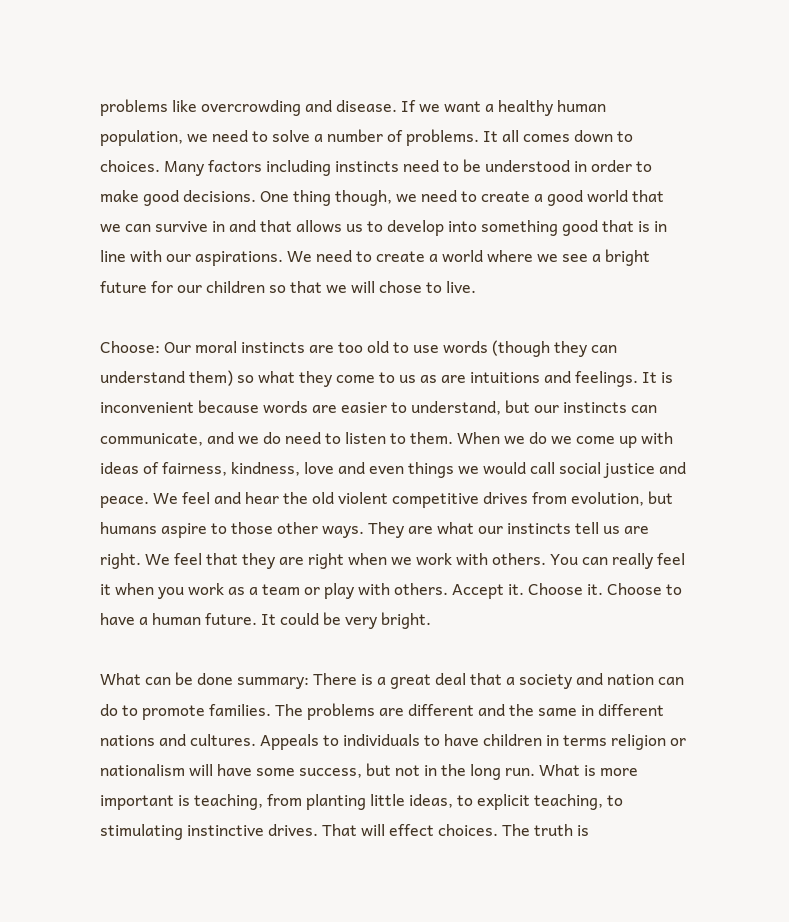problems like overcrowding and disease. If we want a healthy human population, we need to solve a number of problems. It all comes down to choices. Many factors including instincts need to be understood in order to make good decisions. One thing though, we need to create a good world that we can survive in and that allows us to develop into something good that is in line with our aspirations. We need to create a world where we see a bright future for our children so that we will chose to live.

Choose: Our moral instincts are too old to use words (though they can understand them) so what they come to us as are intuitions and feelings. It is inconvenient because words are easier to understand, but our instincts can communicate, and we do need to listen to them. When we do we come up with ideas of fairness, kindness, love and even things we would call social justice and peace. We feel and hear the old violent competitive drives from evolution, but humans aspire to those other ways. They are what our instincts tell us are right. We feel that they are right when we work with others. You can really feel it when you work as a team or play with others. Accept it. Choose it. Choose to have a human future. It could be very bright.

What can be done summary: There is a great deal that a society and nation can do to promote families. The problems are different and the same in different nations and cultures. Appeals to individuals to have children in terms religion or nationalism will have some success, but not in the long run. What is more important is teaching, from planting little ideas, to explicit teaching, to stimulating instinctive drives. That will effect choices. The truth is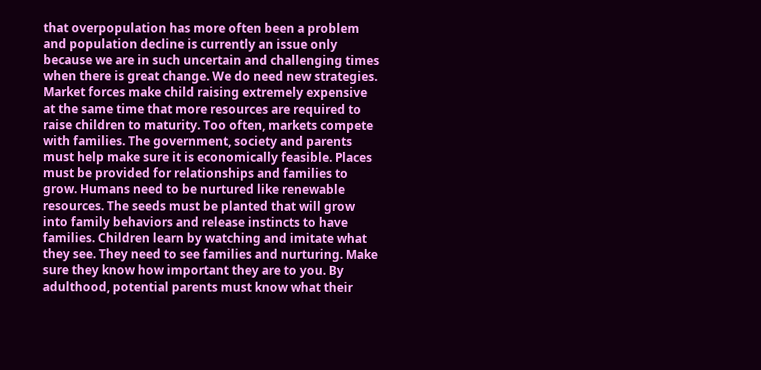that overpopulation has more often been a problem and population decline is currently an issue only because we are in such uncertain and challenging times when there is great change. We do need new strategies. Market forces make child raising extremely expensive at the same time that more resources are required to raise children to maturity. Too often, markets compete with families. The government, society and parents must help make sure it is economically feasible. Places must be provided for relationships and families to grow. Humans need to be nurtured like renewable resources. The seeds must be planted that will grow into family behaviors and release instincts to have families. Children learn by watching and imitate what they see. They need to see families and nurturing. Make sure they know how important they are to you. By adulthood, potential parents must know what their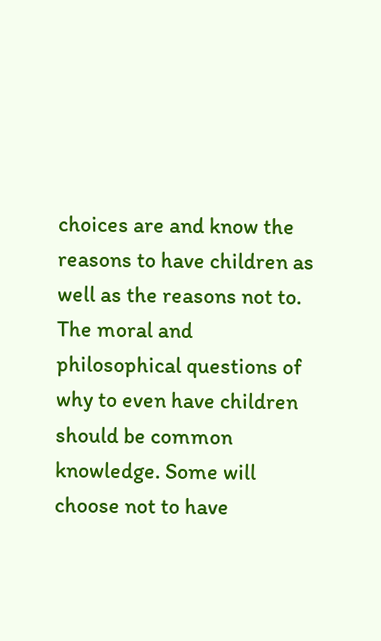choices are and know the reasons to have children as well as the reasons not to. The moral and philosophical questions of why to even have children should be common knowledge. Some will choose not to have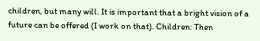children, but many will. It is important that a bright vision of a future can be offered (I work on that). Children: Then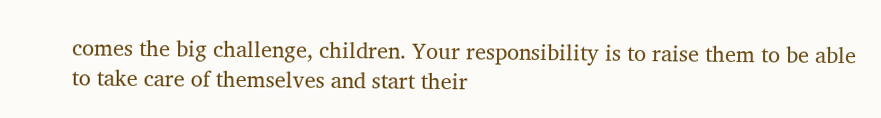comes the big challenge, children. Your responsibility is to raise them to be able to take care of themselves and start their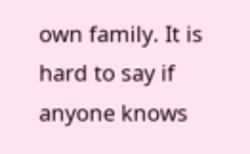own family. It is hard to say if anyone knows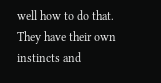well how to do that. They have their own instincts and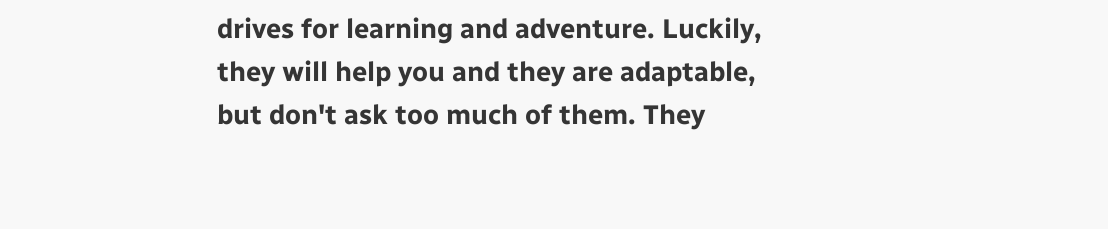drives for learning and adventure. Luckily, they will help you and they are adaptable, but don't ask too much of them. They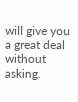will give you a great deal without asking.